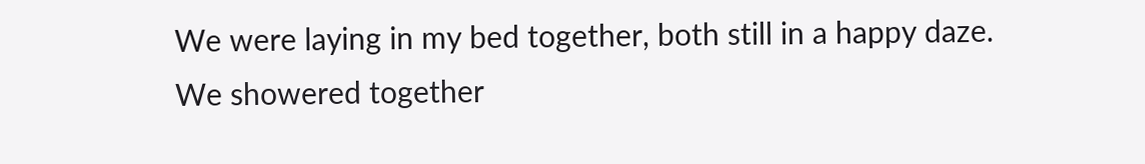We were laying in my bed together, both still in a happy daze. We showered together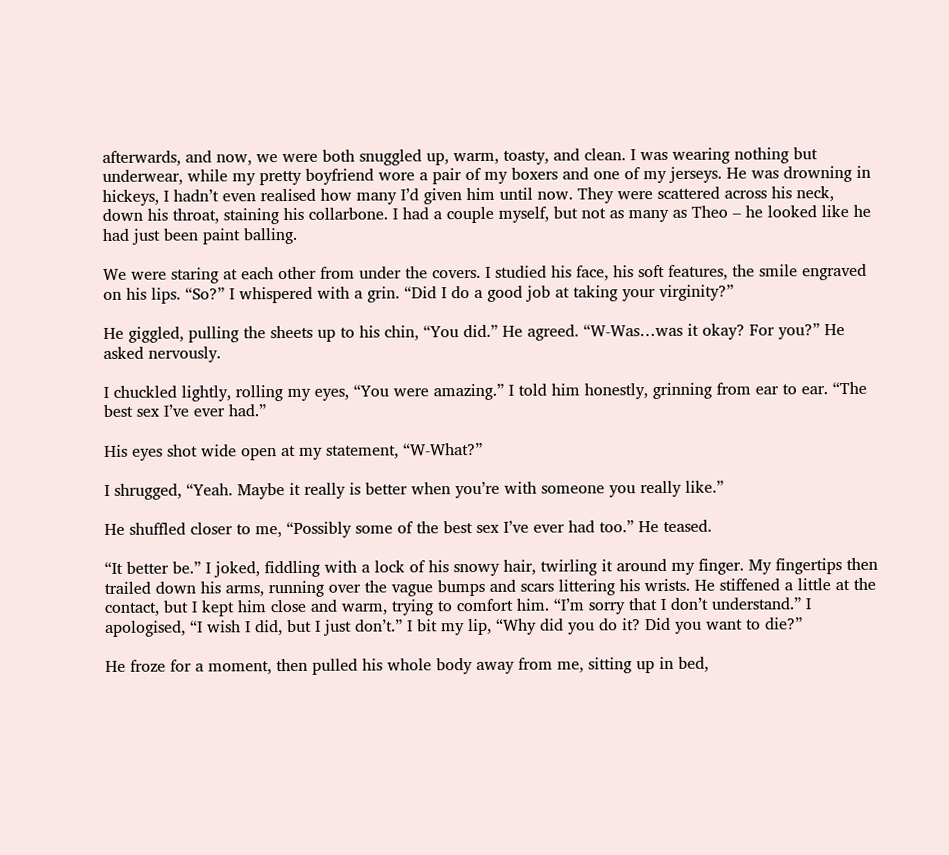afterwards, and now, we were both snuggled up, warm, toasty, and clean. I was wearing nothing but underwear, while my pretty boyfriend wore a pair of my boxers and one of my jerseys. He was drowning in hickeys, I hadn’t even realised how many I’d given him until now. They were scattered across his neck, down his throat, staining his collarbone. I had a couple myself, but not as many as Theo – he looked like he had just been paint balling.

We were staring at each other from under the covers. I studied his face, his soft features, the smile engraved on his lips. “So?” I whispered with a grin. “Did I do a good job at taking your virginity?”

He giggled, pulling the sheets up to his chin, “You did.” He agreed. “W-Was…was it okay? For you?” He asked nervously.

I chuckled lightly, rolling my eyes, “You were amazing.” I told him honestly, grinning from ear to ear. “The best sex I’ve ever had.”

His eyes shot wide open at my statement, “W-What?”

I shrugged, “Yeah. Maybe it really is better when you’re with someone you really like.”

He shuffled closer to me, “Possibly some of the best sex I’ve ever had too.” He teased.

“It better be.” I joked, fiddling with a lock of his snowy hair, twirling it around my finger. My fingertips then trailed down his arms, running over the vague bumps and scars littering his wrists. He stiffened a little at the contact, but I kept him close and warm, trying to comfort him. “I’m sorry that I don’t understand.” I apologised, “I wish I did, but I just don’t.” I bit my lip, “Why did you do it? Did you want to die?”

He froze for a moment, then pulled his whole body away from me, sitting up in bed,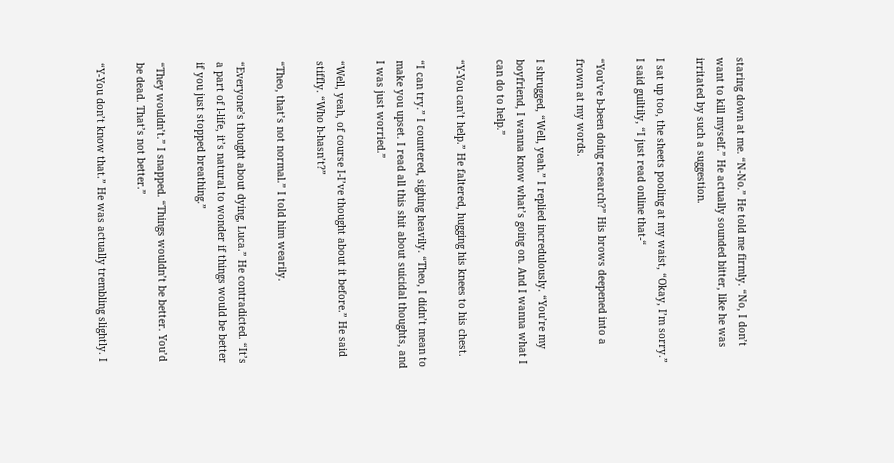staring down at me. “N-No.” He told me firmly. “No, I don’t want to kill myself.” He actually sounded bitter, like he was irritated by such a suggestion.

I sat up too, the sheets pooling at my waist, “Okay, I’m sorry.” I said guiltily, “I just read online that-“

“You’ve b-been doing research?” His brows deepened into a frown at my words.

I shrugged, “Well, yeah.” I replied incredulously. “You’re my boyfriend, I wanna know what’s going on. And I wanna what I can do to help.”

“Y-You can’t help.” He faltered, hugging his knees to his chest.

“I can try.” I countered, sighing heavily. “Theo, I didn’t mean to make you upset. I read all this shit about suicidal thoughts, and I was just worried.”

“Well, yeah, of course I-I’ve thought about it before.” He said stiffly. “Who h-hasn’t?”

“Theo, that’s not normal.” I told him wearily.

“Everyone’s thought about dying, Luca.” He contradicted. “It’s a part of l-life, it’s natural to wonder if things would be better if you just stopped breathing.”

“They wouldn’t.” I snapped. “Things wouldn’t be better. You’d be dead. That’s not better.”

“Y-You don’t know that.” He was actually trembling slightly. I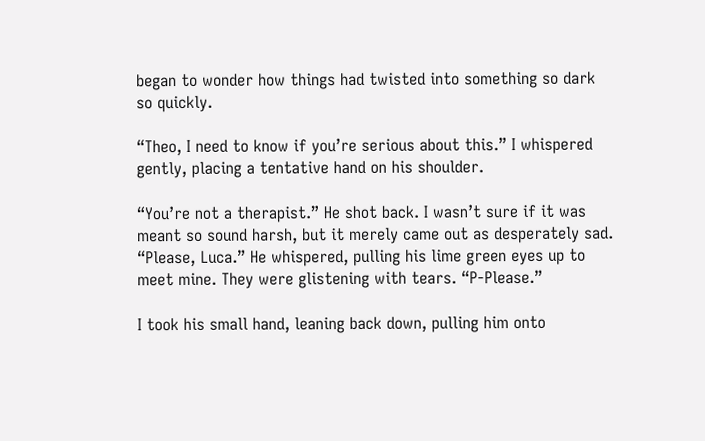began to wonder how things had twisted into something so dark so quickly.

“Theo, I need to know if you’re serious about this.” I whispered gently, placing a tentative hand on his shoulder.

“You’re not a therapist.” He shot back. I wasn’t sure if it was meant so sound harsh, but it merely came out as desperately sad. “Please, Luca.” He whispered, pulling his lime green eyes up to meet mine. They were glistening with tears. “P-Please.”

I took his small hand, leaning back down, pulling him onto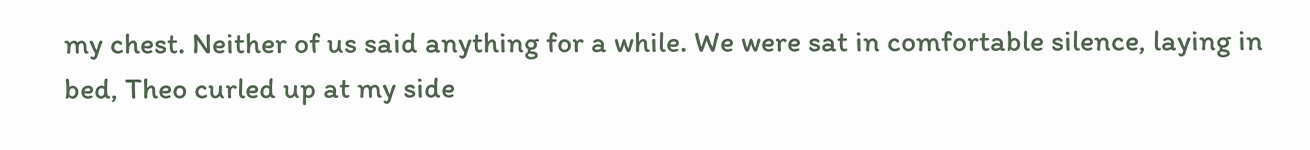my chest. Neither of us said anything for a while. We were sat in comfortable silence, laying in bed, Theo curled up at my side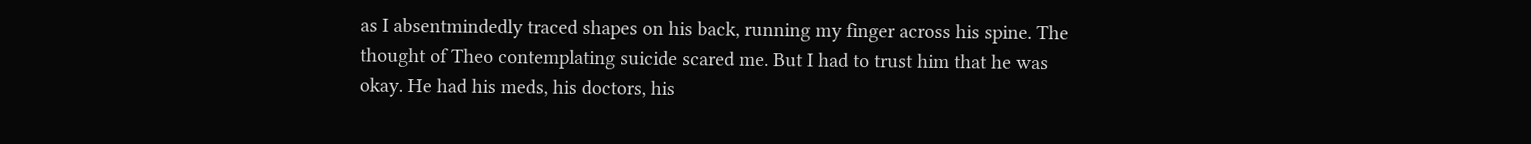as I absentmindedly traced shapes on his back, running my finger across his spine. The thought of Theo contemplating suicide scared me. But I had to trust him that he was okay. He had his meds, his doctors, his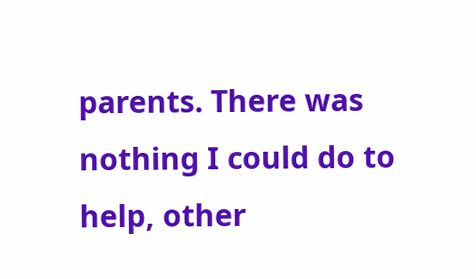parents. There was nothing I could do to help, other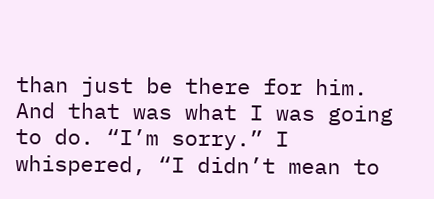than just be there for him. And that was what I was going to do. “I’m sorry.” I whispered, “I didn’t mean to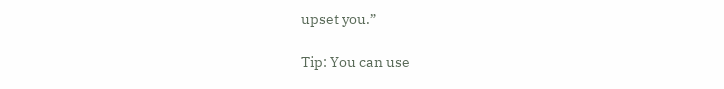upset you.”

Tip: You can use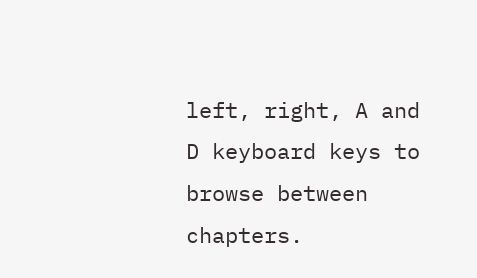left, right, A and D keyboard keys to browse between chapters.